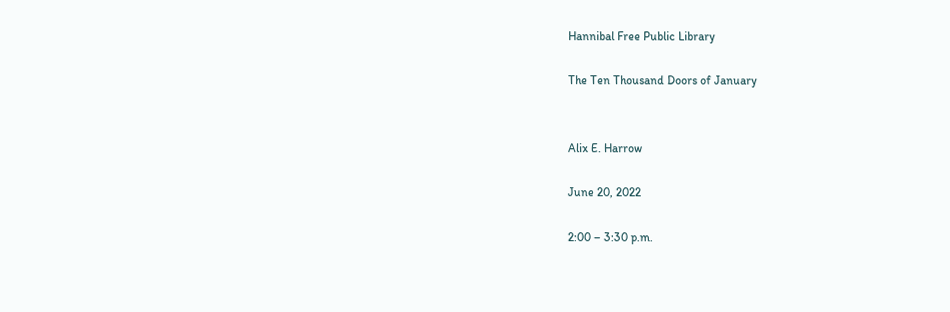Hannibal Free Public Library

The Ten Thousand Doors of January


Alix E. Harrow

June 20, 2022

2:00 – 3:30 p.m.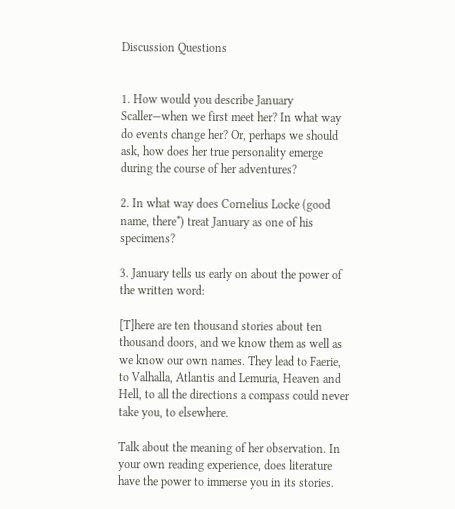Discussion Questions


1. How would you describe January Scaller—when we first meet her? In what way do events change her? Or, perhaps we should ask, how does her true personality emerge during the course of her adventures?

2. In what way does Cornelius Locke (good name, there*) treat January as one of his specimens?

3. January tells us early on about the power of the written word:

[T]here are ten thousand stories about ten thousand doors, and we know them as well as we know our own names. They lead to Faerie, to Valhalla, Atlantis and Lemuria, Heaven and Hell, to all the directions a compass could never take you, to elsewhere.

Talk about the meaning of her observation. In your own reading experience, does literature have the power to immerse you in its stories.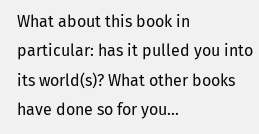What about this book in particular: has it pulled you into its world(s)? What other books have done so for you…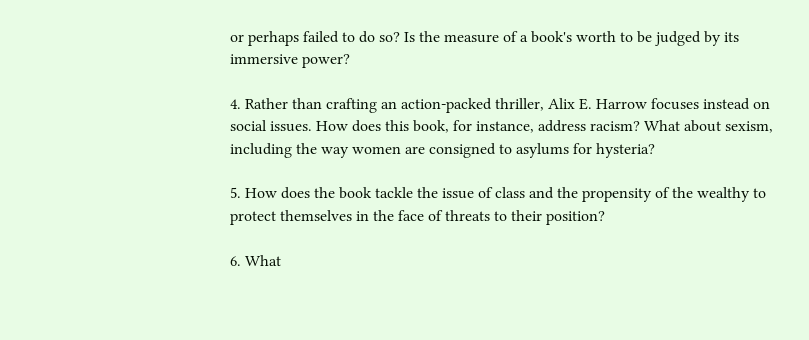or perhaps failed to do so? Is the measure of a book's worth to be judged by its immersive power?

4. Rather than crafting an action-packed thriller, Alix E. Harrow focuses instead on social issues. How does this book, for instance, address racism? What about sexism, including the way women are consigned to asylums for hysteria?

5. How does the book tackle the issue of class and the propensity of the wealthy to protect themselves in the face of threats to their position?

6. What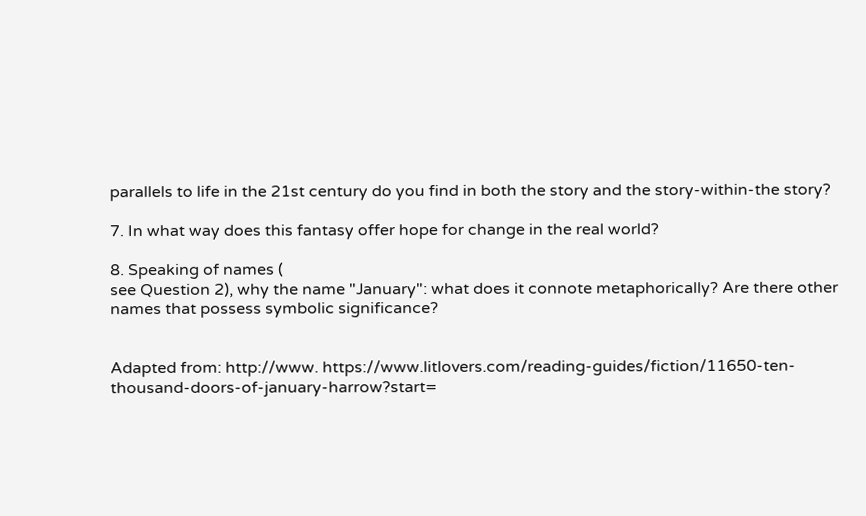parallels to life in the 21st century do you find in both the story and the story-within-the story?

7. In what way does this fantasy offer hope for change in the real world?

8. Speaking of names (
see Question 2), why the name "January": what does it connote metaphorically? Are there other names that possess symbolic significance?


Adapted from: http://www. https://www.litlovers.com/reading-guides/fiction/11650-ten-thousand-doors-of-january-harrow?start=